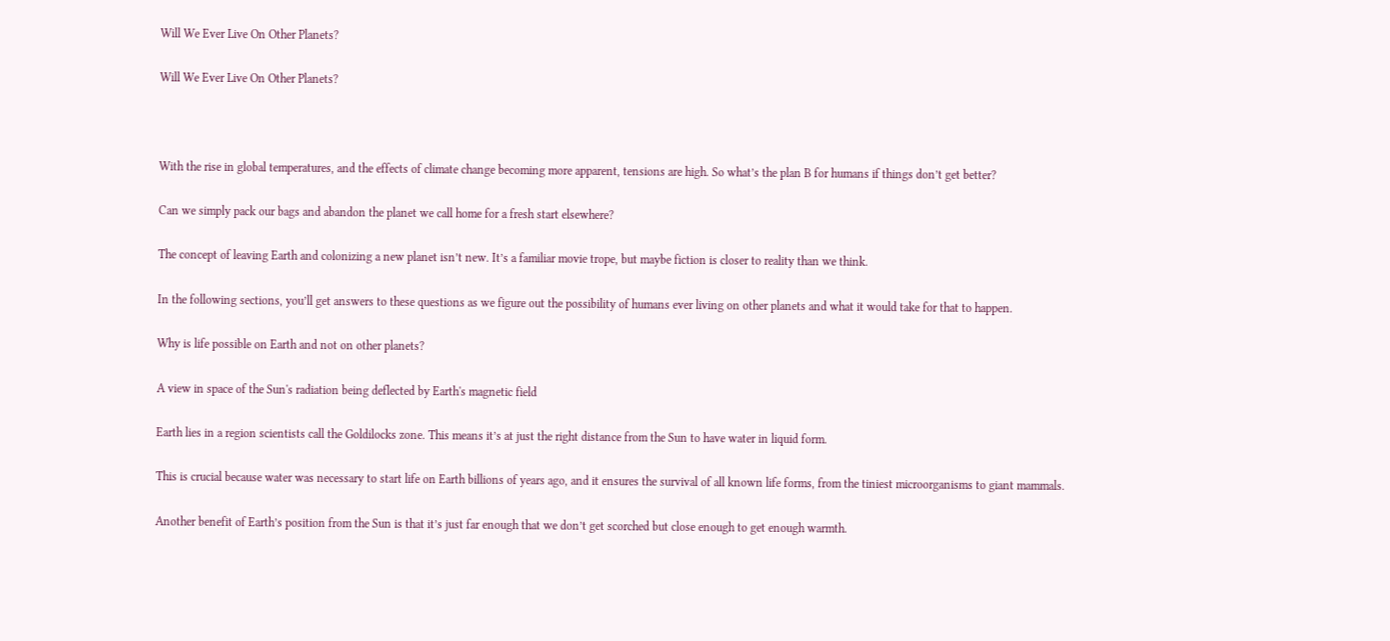Will We Ever Live On Other Planets?

Will We Ever Live On Other Planets?



With the rise in global temperatures, and the effects of climate change becoming more apparent, tensions are high. So what’s the plan B for humans if things don’t get better?

Can we simply pack our bags and abandon the planet we call home for a fresh start elsewhere?

The concept of leaving Earth and colonizing a new planet isn’t new. It’s a familiar movie trope, but maybe fiction is closer to reality than we think.

In the following sections, you’ll get answers to these questions as we figure out the possibility of humans ever living on other planets and what it would take for that to happen.

Why is life possible on Earth and not on other planets?

A view in space of the Sun's radiation being deflected by Earth's magnetic field

Earth lies in a region scientists call the Goldilocks zone. This means it’s at just the right distance from the Sun to have water in liquid form.

This is crucial because water was necessary to start life on Earth billions of years ago, and it ensures the survival of all known life forms, from the tiniest microorganisms to giant mammals.

Another benefit of Earth’s position from the Sun is that it’s just far enough that we don’t get scorched but close enough to get enough warmth.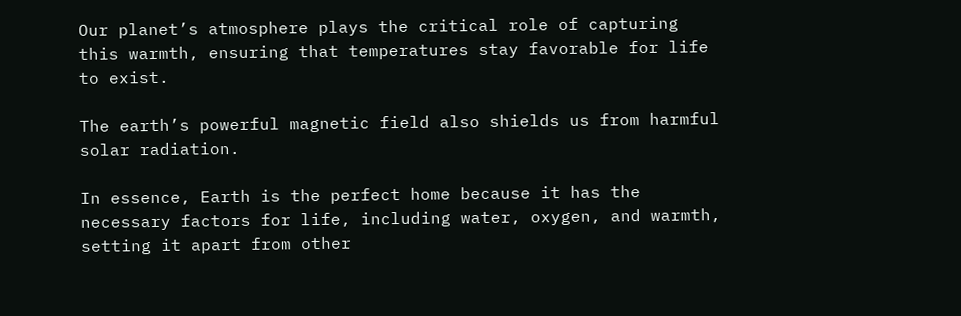Our planet’s atmosphere plays the critical role of capturing this warmth, ensuring that temperatures stay favorable for life to exist.

The earth’s powerful magnetic field also shields us from harmful solar radiation.

In essence, Earth is the perfect home because it has the necessary factors for life, including water, oxygen, and warmth, setting it apart from other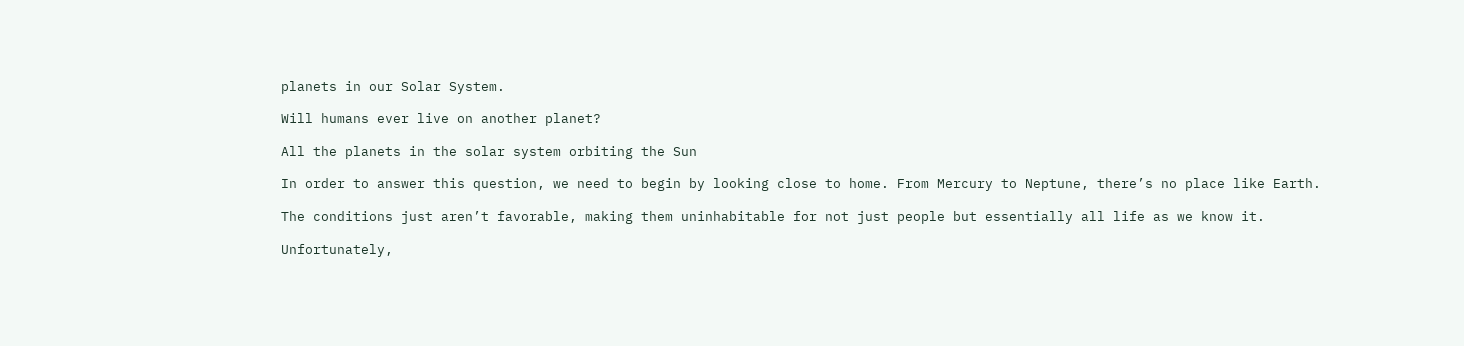planets in our Solar System.

Will humans ever live on another planet?

All the planets in the solar system orbiting the Sun

In order to answer this question, we need to begin by looking close to home. From Mercury to Neptune, there’s no place like Earth.

The conditions just aren’t favorable, making them uninhabitable for not just people but essentially all life as we know it.

Unfortunately,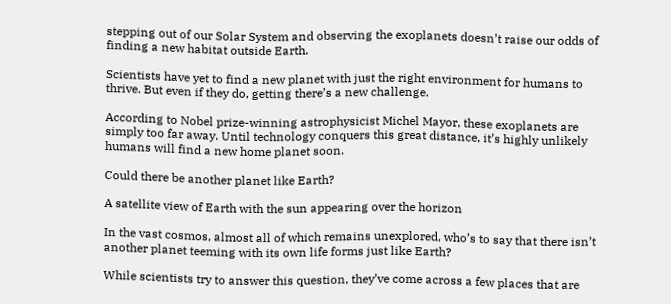stepping out of our Solar System and observing the exoplanets doesn’t raise our odds of finding a new habitat outside Earth.

Scientists have yet to find a new planet with just the right environment for humans to thrive. But even if they do, getting there’s a new challenge.

According to Nobel prize-winning astrophysicist Michel Mayor, these exoplanets are simply too far away. Until technology conquers this great distance, it’s highly unlikely humans will find a new home planet soon.

Could there be another planet like Earth?

A satellite view of Earth with the sun appearing over the horizon

In the vast cosmos, almost all of which remains unexplored, who’s to say that there isn’t another planet teeming with its own life forms just like Earth?

While scientists try to answer this question, they’ve come across a few places that are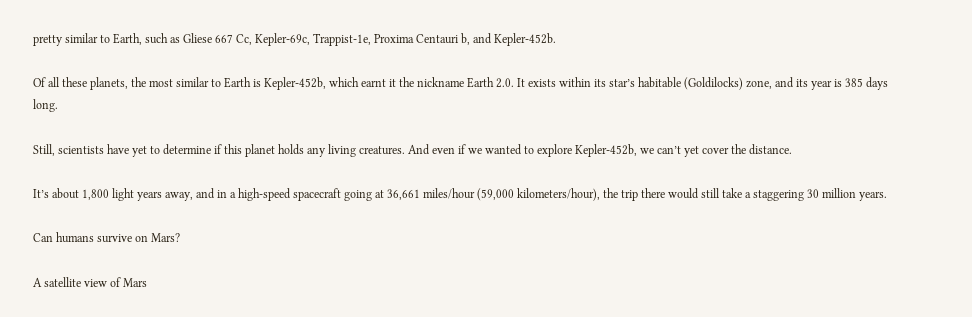pretty similar to Earth, such as Gliese 667 Cc, Kepler-69c, Trappist-1e, Proxima Centauri b, and Kepler-452b.

Of all these planets, the most similar to Earth is Kepler-452b, which earnt it the nickname Earth 2.0. It exists within its star’s habitable (Goldilocks) zone, and its year is 385 days long.

Still, scientists have yet to determine if this planet holds any living creatures. And even if we wanted to explore Kepler-452b, we can’t yet cover the distance.

It’s about 1,800 light years away, and in a high-speed spacecraft going at 36,661 miles/hour (59,000 kilometers/hour), the trip there would still take a staggering 30 million years.

Can humans survive on Mars?

A satellite view of Mars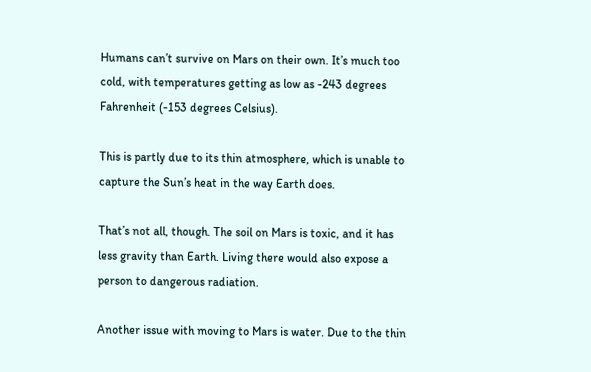Humans can’t survive on Mars on their own. It’s much too cold, with temperatures getting as low as -243 degrees Fahrenheit (-153 degrees Celsius).

This is partly due to its thin atmosphere, which is unable to capture the Sun’s heat in the way Earth does.

That’s not all, though. The soil on Mars is toxic, and it has less gravity than Earth. Living there would also expose a person to dangerous radiation.

Another issue with moving to Mars is water. Due to the thin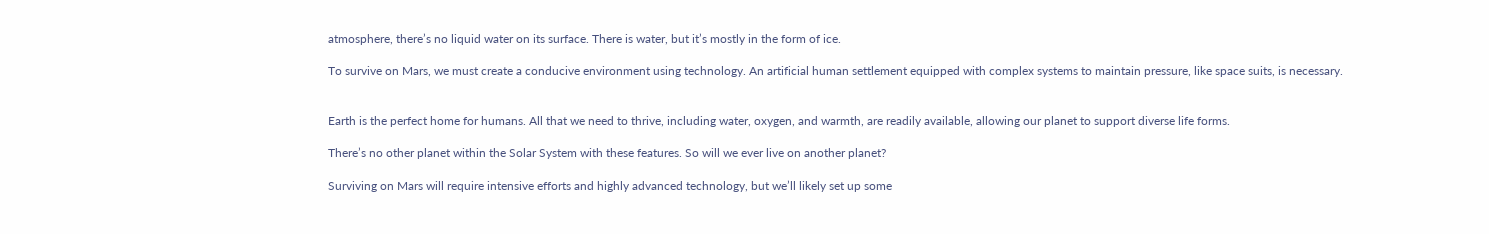atmosphere, there’s no liquid water on its surface. There is water, but it’s mostly in the form of ice.

To survive on Mars, we must create a conducive environment using technology. An artificial human settlement equipped with complex systems to maintain pressure, like space suits, is necessary.


Earth is the perfect home for humans. All that we need to thrive, including water, oxygen, and warmth, are readily available, allowing our planet to support diverse life forms.

There’s no other planet within the Solar System with these features. So will we ever live on another planet?

Surviving on Mars will require intensive efforts and highly advanced technology, but we’ll likely set up some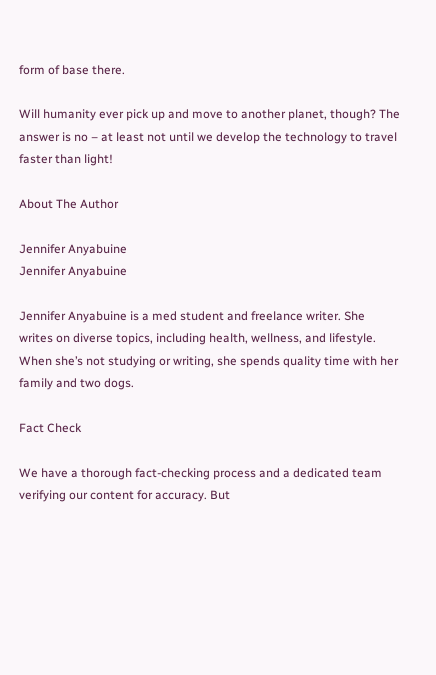form of base there.

Will humanity ever pick up and move to another planet, though? The answer is no – at least not until we develop the technology to travel faster than light!

About The Author

Jennifer Anyabuine
Jennifer Anyabuine

Jennifer Anyabuine is a med student and freelance writer. She writes on diverse topics, including health, wellness, and lifestyle. When she’s not studying or writing, she spends quality time with her family and two dogs.

Fact Check

We have a thorough fact-checking process and a dedicated team verifying our content for accuracy. But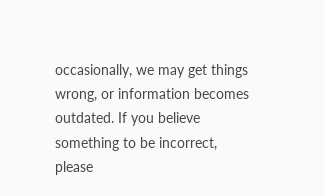occasionally, we may get things wrong, or information becomes outdated. If you believe something to be incorrect, please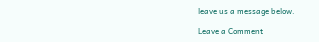leave us a message below.

Leave a Comment